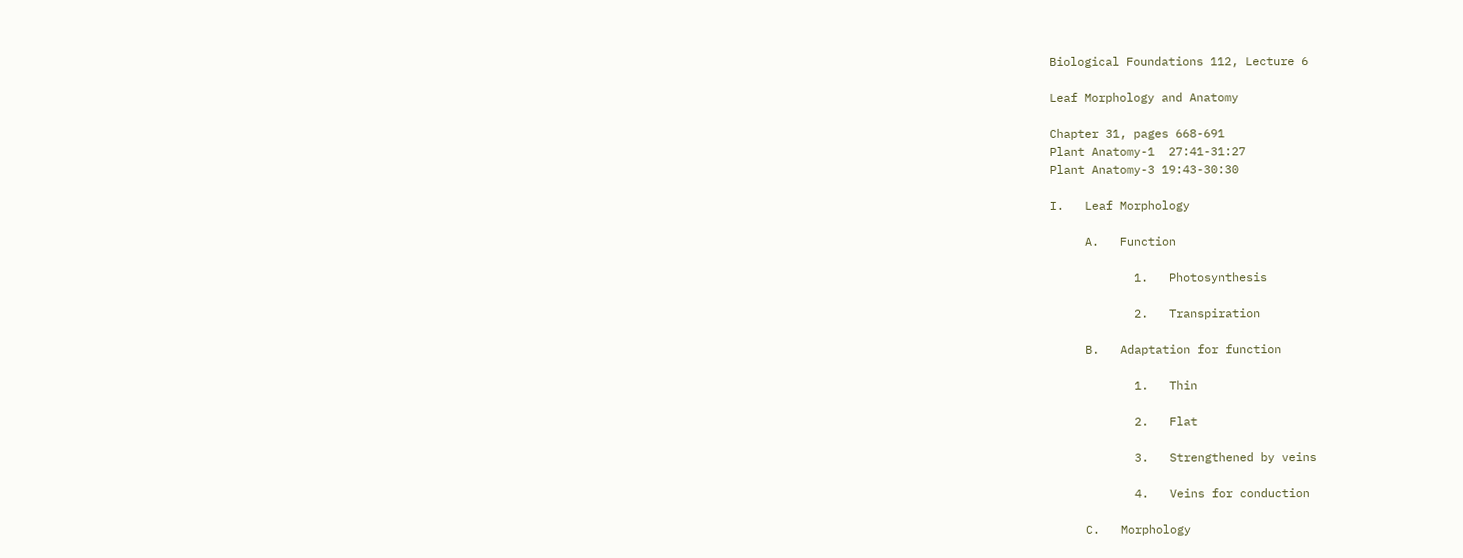Biological Foundations 112, Lecture 6

Leaf Morphology and Anatomy

Chapter 31, pages 668-691
Plant Anatomy-1  27:41-31:27
Plant Anatomy-3 19:43-30:30

I.   Leaf Morphology

     A.   Function

            1.   Photosynthesis

            2.   Transpiration

     B.   Adaptation for function

            1.   Thin

            2.   Flat

            3.   Strengthened by veins

            4.   Veins for conduction

     C.   Morphology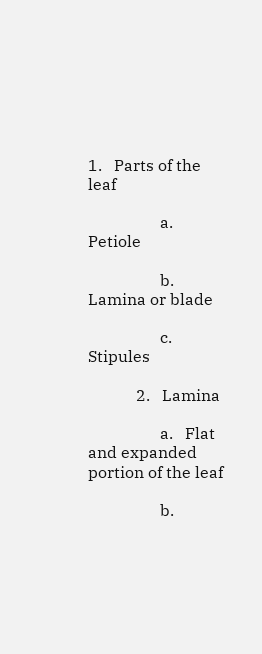1.   Parts of the leaf

                  a.   Petiole

                  b.   Lamina or blade

                  c.   Stipules

            2.   Lamina

                  a.   Flat and expanded portion of the leaf

                  b.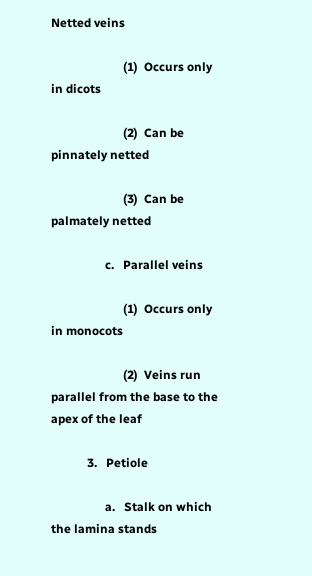Netted veins

                        (1)  Occurs only in dicots

                        (2)  Can be pinnately netted

                        (3)  Can be palmately netted

                  c.   Parallel veins

                        (1)  Occurs only in monocots

                        (2)  Veins run parallel from the base to the apex of the leaf

            3.   Petiole

                  a.   Stalk on which the lamina stands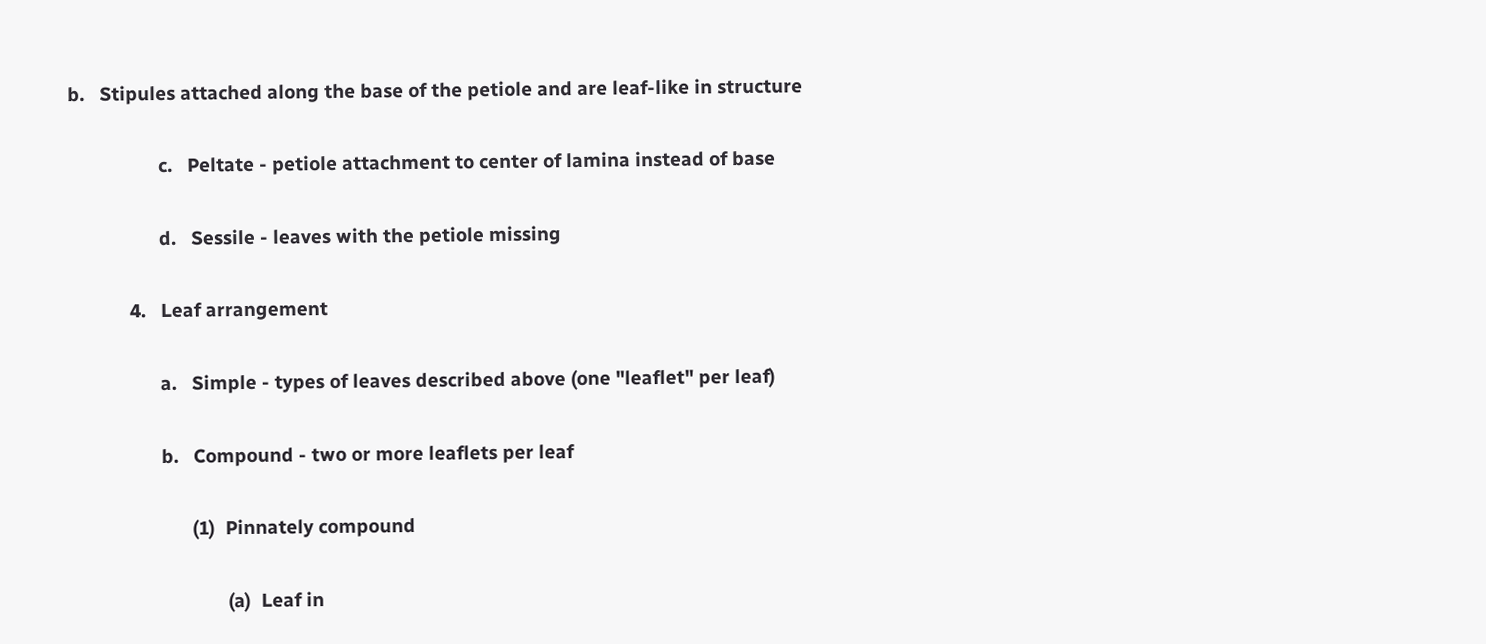b.   Stipules attached along the base of the petiole and are leaf-like in structure

                  c.   Peltate - petiole attachment to center of lamina instead of base

                  d.   Sessile - leaves with the petiole missing

            4.   Leaf arrangement

                  a.   Simple - types of leaves described above (one "leaflet" per leaf)

                  b.   Compound - two or more leaflets per leaf

                        (1)  Pinnately compound

                               (a)  Leaf in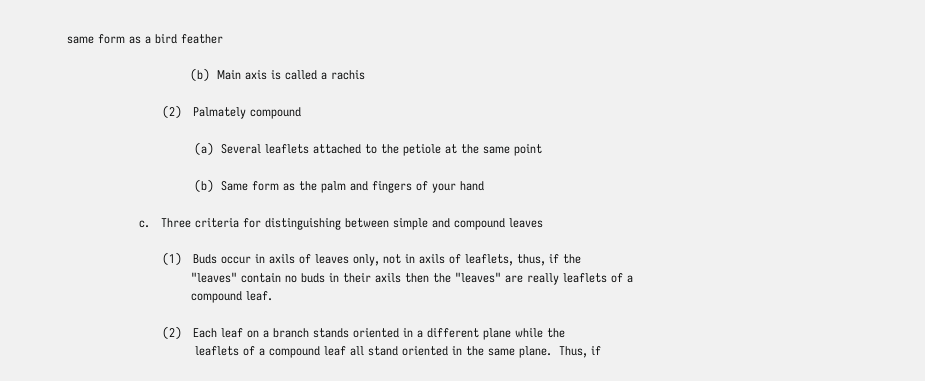same form as a bird feather

                               (b)  Main axis is called a rachis

                        (2)   Palmately compound

                                (a)  Several leaflets attached to the petiole at the same point

                                (b)  Same form as the palm and fingers of your hand

                  c.   Three criteria for distinguishing between simple and compound leaves

                        (1)   Buds occur in axils of leaves only, not in axils of leaflets, thus, if the
                               "leaves" contain no buds in their axils then the "leaves" are really leaflets of a
                               compound leaf.

                        (2)   Each leaf on a branch stands oriented in a different plane while the
                                leaflets of a compound leaf all stand oriented in the same plane.  Thus, if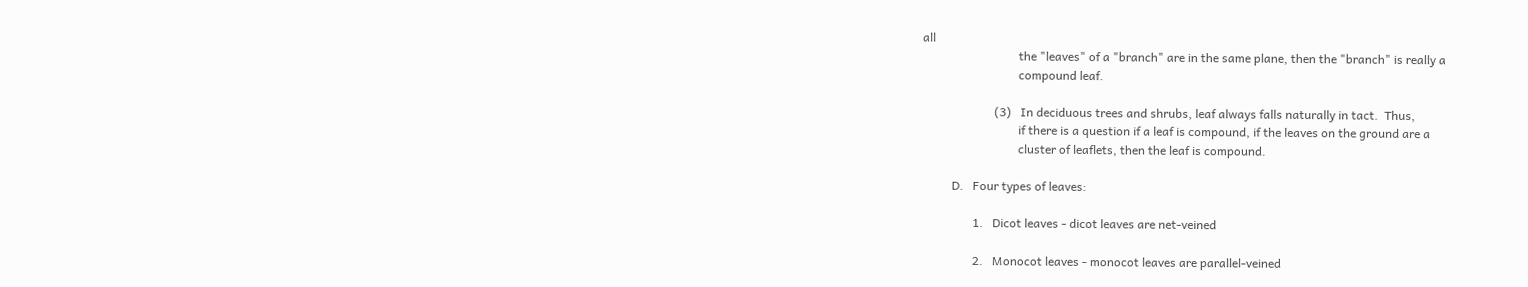all
                                the "leaves" of a "branch" are in the same plane, then the "branch" is really a
                                compound leaf.

                        (3)   In deciduous trees and shrubs, leaf always falls naturally in tact.  Thus,
                                if there is a question if a leaf is compound, if the leaves on the ground are a
                                cluster of leaflets, then the leaf is compound.

          D.   Four types of leaves:

                 1.   Dicot leaves - dicot leaves are net-veined

                 2.   Monocot leaves - monocot leaves are parallel-veined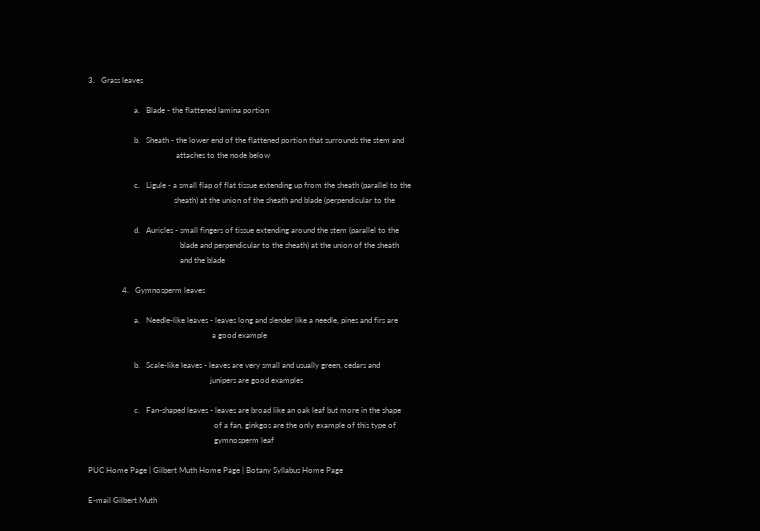3.   Grass leaves

                       a.   Blade - the flattened lamina portion

                       b.   Sheath - the lower end of the flattened portion that surrounds the stem and
                                            attaches to the node below

                       c.   Ligule - a small flap of flat tissue extending up from the sheath (parallel to the
                                           sheath) at the union of the sheath and blade (perpendicular to the

                       d.   Auricles - small fingers of tissue extending around the stem (parallel to the
                                              blade and perpendicular to the sheath) at the union of the sheath
                                              and the blade

                 4.   Gymnosperm leaves

                       a.   Needle-like leaves - leaves long and slender like a needle, pines and firs are
                                                              a good example

                       b.   Scale-like leaves - leaves are very small and usually green, cedars and
                                                             junipers are good examples

                       c.   Fan-shaped leaves - leaves are broad like an oak leaf but more in the shape
                                                               of a fan, ginkgos are the only example of this type of
                                                               gymnosperm leaf

PUC Home Page | Gilbert Muth Home Page | Botany Syllabus Home Page

E-mail Gilbert Muth